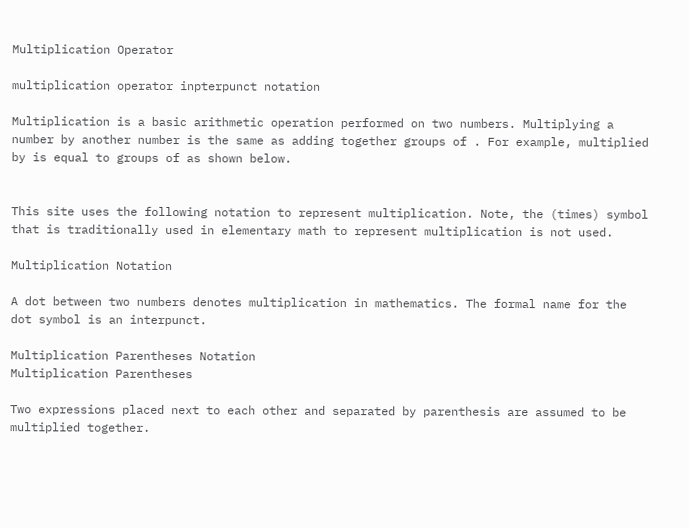Multiplication Operator

multiplication operator inpterpunct notation

Multiplication is a basic arithmetic operation performed on two numbers. Multiplying a number by another number is the same as adding together groups of . For example, multiplied by is equal to groups of as shown below.


This site uses the following notation to represent multiplication. Note, the (times) symbol that is traditionally used in elementary math to represent multiplication is not used.

Multiplication Notation

A dot between two numbers denotes multiplication in mathematics. The formal name for the dot symbol is an interpunct.

Multiplication Parentheses Notation
Multiplication Parentheses

Two expressions placed next to each other and separated by parenthesis are assumed to be multiplied together.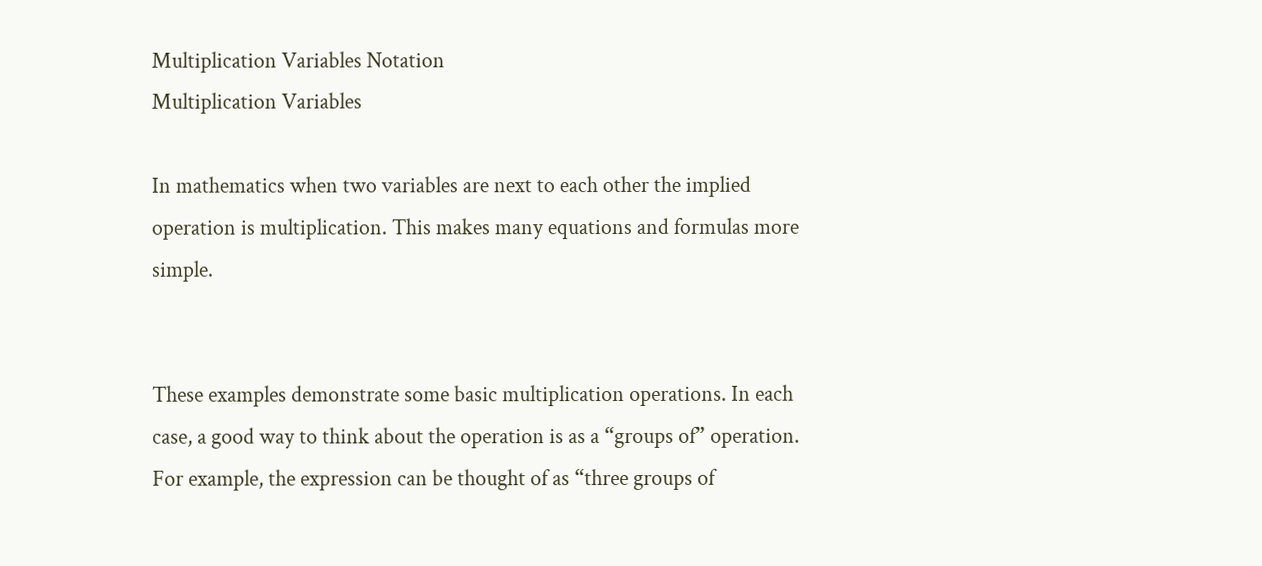Multiplication Variables Notation
Multiplication Variables

In mathematics when two variables are next to each other the implied operation is multiplication. This makes many equations and formulas more simple.


These examples demonstrate some basic multiplication operations. In each case, a good way to think about the operation is as a “groups of” operation. For example, the expression can be thought of as “three groups of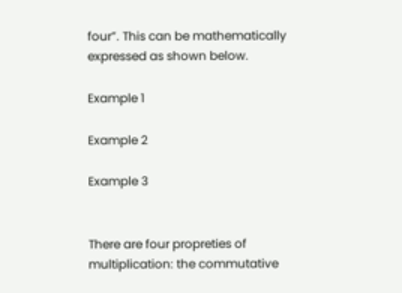four”. This can be mathematically expressed as shown below.

Example 1

Example 2

Example 3


There are four propreties of multiplication: the commutative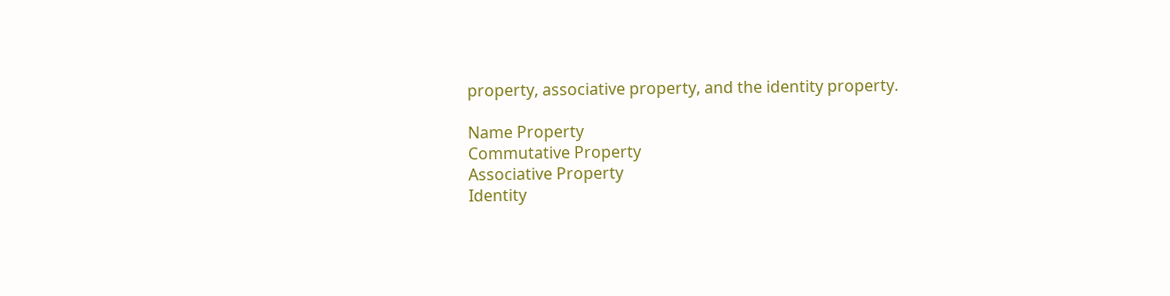property, associative property, and the identity property.

Name Property
Commutative Property
Associative Property
Identity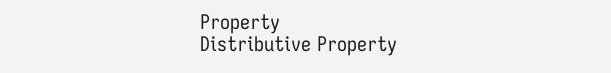Property
Distributive Property